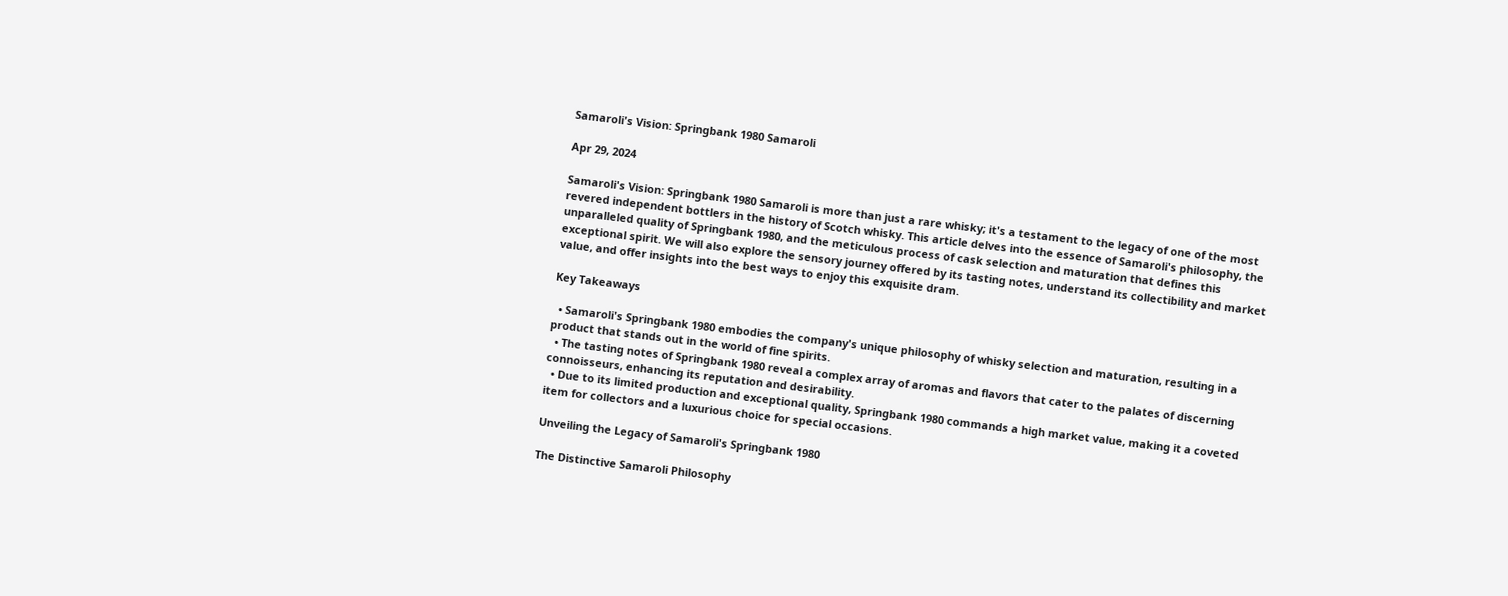Samaroli's Vision: Springbank 1980 Samaroli

Apr 29, 2024

Samaroli's Vision: Springbank 1980 Samaroli is more than just a rare whisky; it's a testament to the legacy of one of the most revered independent bottlers in the history of Scotch whisky. This article delves into the essence of Samaroli's philosophy, the unparalleled quality of Springbank 1980, and the meticulous process of cask selection and maturation that defines this exceptional spirit. We will also explore the sensory journey offered by its tasting notes, understand its collectibility and market value, and offer insights into the best ways to enjoy this exquisite dram.

Key Takeaways

  • Samaroli's Springbank 1980 embodies the company's unique philosophy of whisky selection and maturation, resulting in a product that stands out in the world of fine spirits.
  • The tasting notes of Springbank 1980 reveal a complex array of aromas and flavors that cater to the palates of discerning connoisseurs, enhancing its reputation and desirability.
  • Due to its limited production and exceptional quality, Springbank 1980 commands a high market value, making it a coveted item for collectors and a luxurious choice for special occasions.

Unveiling the Legacy of Samaroli's Springbank 1980

The Distinctive Samaroli Philosophy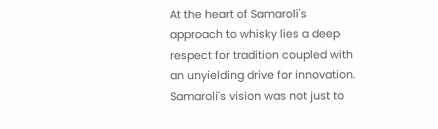At the heart of Samaroli's approach to whisky lies a deep respect for tradition coupled with an unyielding drive for innovation. Samaroli's vision was not just to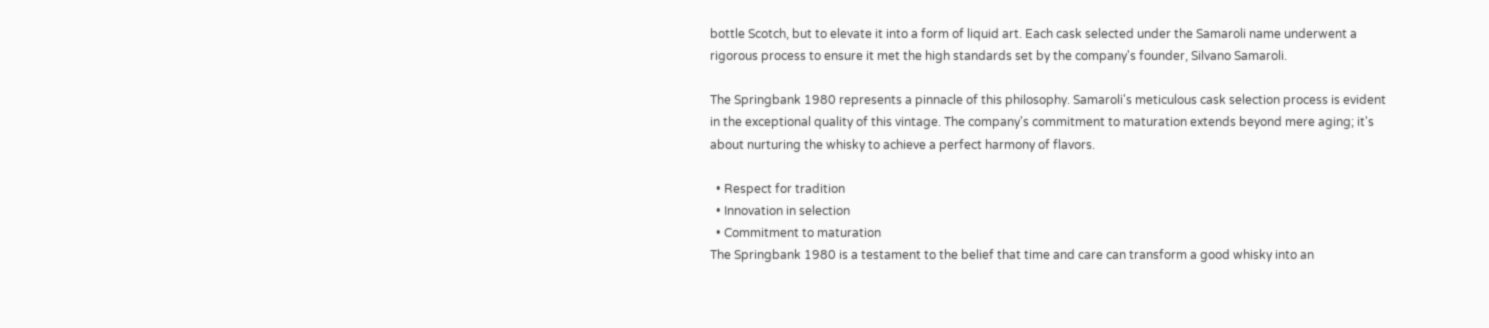bottle Scotch, but to elevate it into a form of liquid art. Each cask selected under the Samaroli name underwent a rigorous process to ensure it met the high standards set by the company's founder, Silvano Samaroli.

The Springbank 1980 represents a pinnacle of this philosophy. Samaroli's meticulous cask selection process is evident in the exceptional quality of this vintage. The company's commitment to maturation extends beyond mere aging; it's about nurturing the whisky to achieve a perfect harmony of flavors.

  • Respect for tradition
  • Innovation in selection
  • Commitment to maturation
The Springbank 1980 is a testament to the belief that time and care can transform a good whisky into an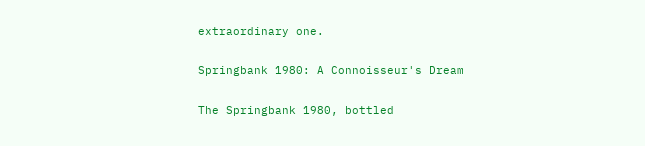extraordinary one.

Springbank 1980: A Connoisseur's Dream

The Springbank 1980, bottled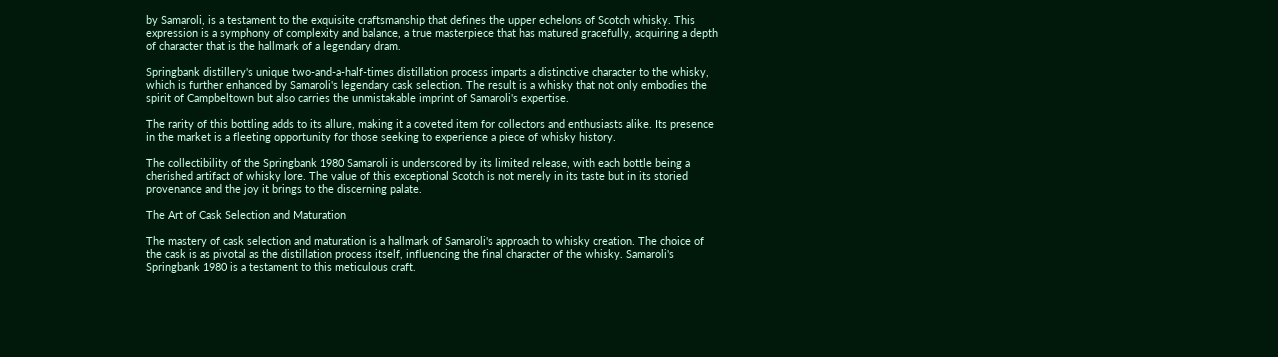by Samaroli, is a testament to the exquisite craftsmanship that defines the upper echelons of Scotch whisky. This expression is a symphony of complexity and balance, a true masterpiece that has matured gracefully, acquiring a depth of character that is the hallmark of a legendary dram.

Springbank distillery's unique two-and-a-half-times distillation process imparts a distinctive character to the whisky, which is further enhanced by Samaroli's legendary cask selection. The result is a whisky that not only embodies the spirit of Campbeltown but also carries the unmistakable imprint of Samaroli's expertise.

The rarity of this bottling adds to its allure, making it a coveted item for collectors and enthusiasts alike. Its presence in the market is a fleeting opportunity for those seeking to experience a piece of whisky history.

The collectibility of the Springbank 1980 Samaroli is underscored by its limited release, with each bottle being a cherished artifact of whisky lore. The value of this exceptional Scotch is not merely in its taste but in its storied provenance and the joy it brings to the discerning palate.

The Art of Cask Selection and Maturation

The mastery of cask selection and maturation is a hallmark of Samaroli's approach to whisky creation. The choice of the cask is as pivotal as the distillation process itself, influencing the final character of the whisky. Samaroli's Springbank 1980 is a testament to this meticulous craft.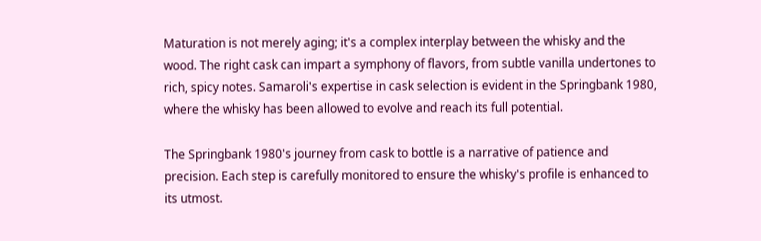Maturation is not merely aging; it's a complex interplay between the whisky and the wood. The right cask can impart a symphony of flavors, from subtle vanilla undertones to rich, spicy notes. Samaroli's expertise in cask selection is evident in the Springbank 1980, where the whisky has been allowed to evolve and reach its full potential.

The Springbank 1980's journey from cask to bottle is a narrative of patience and precision. Each step is carefully monitored to ensure the whisky's profile is enhanced to its utmost.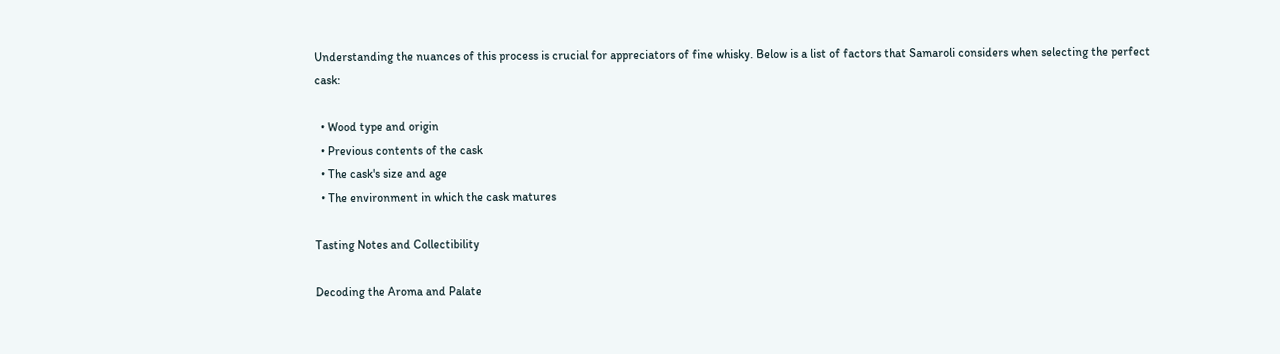Understanding the nuances of this process is crucial for appreciators of fine whisky. Below is a list of factors that Samaroli considers when selecting the perfect cask:

  • Wood type and origin
  • Previous contents of the cask
  • The cask's size and age
  • The environment in which the cask matures

Tasting Notes and Collectibility

Decoding the Aroma and Palate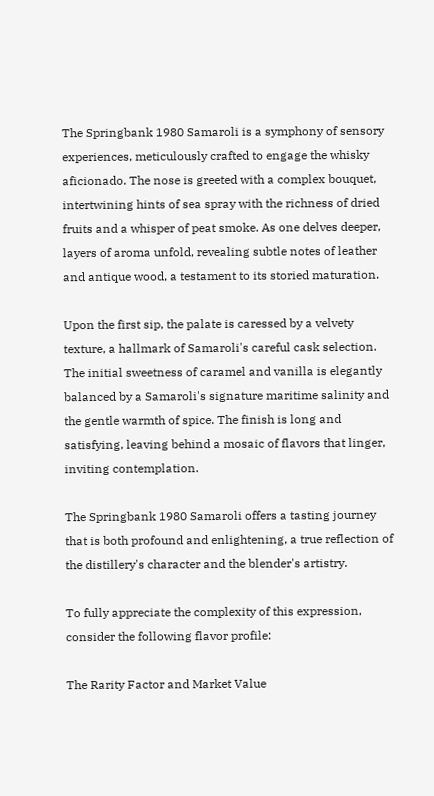The Springbank 1980 Samaroli is a symphony of sensory experiences, meticulously crafted to engage the whisky aficionado. The nose is greeted with a complex bouquet, intertwining hints of sea spray with the richness of dried fruits and a whisper of peat smoke. As one delves deeper, layers of aroma unfold, revealing subtle notes of leather and antique wood, a testament to its storied maturation.

Upon the first sip, the palate is caressed by a velvety texture, a hallmark of Samaroli's careful cask selection. The initial sweetness of caramel and vanilla is elegantly balanced by a Samaroli's signature maritime salinity and the gentle warmth of spice. The finish is long and satisfying, leaving behind a mosaic of flavors that linger, inviting contemplation.

The Springbank 1980 Samaroli offers a tasting journey that is both profound and enlightening, a true reflection of the distillery's character and the blender's artistry.

To fully appreciate the complexity of this expression, consider the following flavor profile:

The Rarity Factor and Market Value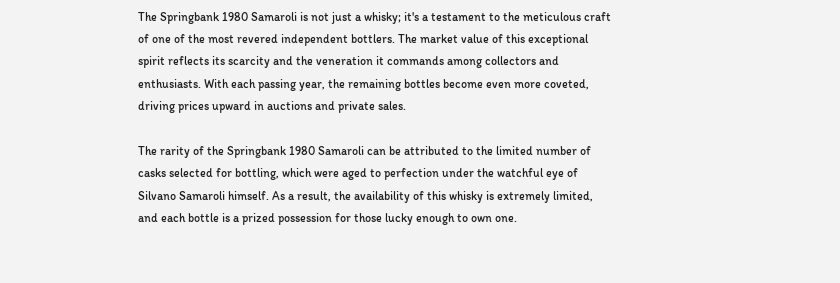The Springbank 1980 Samaroli is not just a whisky; it's a testament to the meticulous craft of one of the most revered independent bottlers. The market value of this exceptional spirit reflects its scarcity and the veneration it commands among collectors and enthusiasts. With each passing year, the remaining bottles become even more coveted, driving prices upward in auctions and private sales.

The rarity of the Springbank 1980 Samaroli can be attributed to the limited number of casks selected for bottling, which were aged to perfection under the watchful eye of Silvano Samaroli himself. As a result, the availability of this whisky is extremely limited, and each bottle is a prized possession for those lucky enough to own one.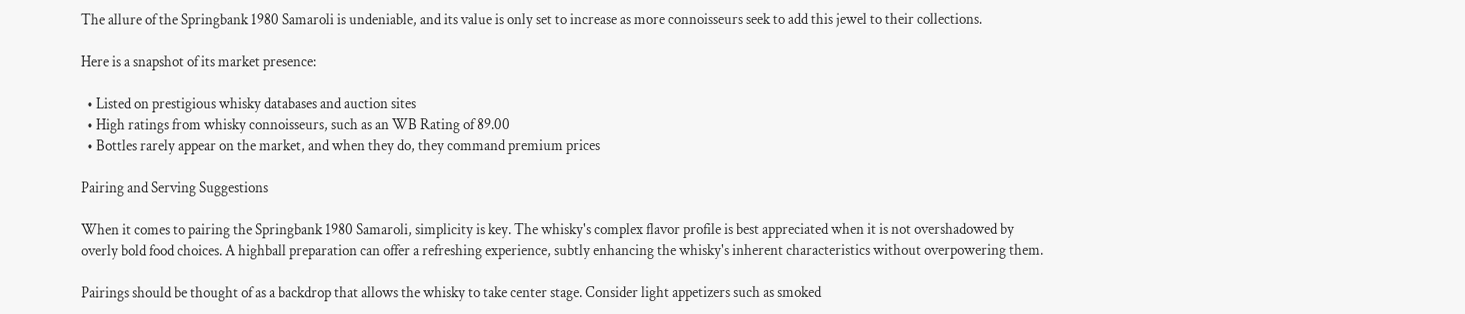The allure of the Springbank 1980 Samaroli is undeniable, and its value is only set to increase as more connoisseurs seek to add this jewel to their collections.

Here is a snapshot of its market presence:

  • Listed on prestigious whisky databases and auction sites
  • High ratings from whisky connoisseurs, such as an WB Rating of 89.00
  • Bottles rarely appear on the market, and when they do, they command premium prices

Pairing and Serving Suggestions

When it comes to pairing the Springbank 1980 Samaroli, simplicity is key. The whisky's complex flavor profile is best appreciated when it is not overshadowed by overly bold food choices. A highball preparation can offer a refreshing experience, subtly enhancing the whisky's inherent characteristics without overpowering them.

Pairings should be thought of as a backdrop that allows the whisky to take center stage. Consider light appetizers such as smoked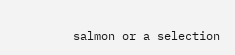salmon or a selection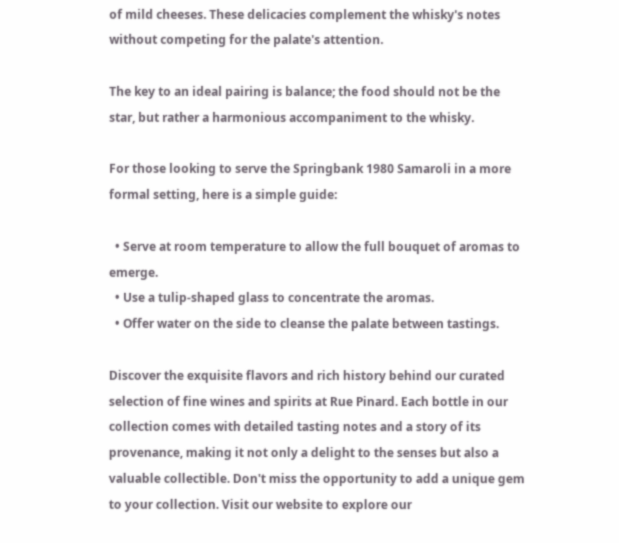of mild cheeses. These delicacies complement the whisky's notes without competing for the palate's attention.

The key to an ideal pairing is balance; the food should not be the star, but rather a harmonious accompaniment to the whisky.

For those looking to serve the Springbank 1980 Samaroli in a more formal setting, here is a simple guide:

  • Serve at room temperature to allow the full bouquet of aromas to emerge.
  • Use a tulip-shaped glass to concentrate the aromas.
  • Offer water on the side to cleanse the palate between tastings.

Discover the exquisite flavors and rich history behind our curated selection of fine wines and spirits at Rue Pinard. Each bottle in our collection comes with detailed tasting notes and a story of its provenance, making it not only a delight to the senses but also a valuable collectible. Don't miss the opportunity to add a unique gem to your collection. Visit our website to explore our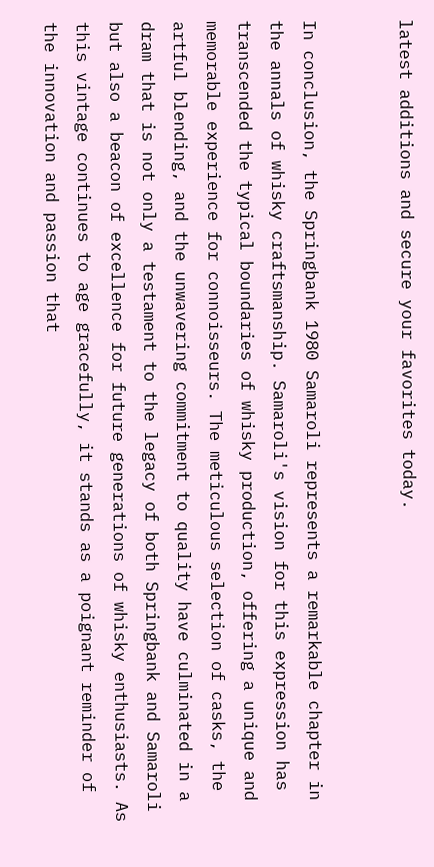latest additions and secure your favorites today.


In conclusion, the Springbank 1980 Samaroli represents a remarkable chapter in the annals of whisky craftsmanship. Samaroli's vision for this expression has transcended the typical boundaries of whisky production, offering a unique and memorable experience for connoisseurs. The meticulous selection of casks, the artful blending, and the unwavering commitment to quality have culminated in a dram that is not only a testament to the legacy of both Springbank and Samaroli but also a beacon of excellence for future generations of whisky enthusiasts. As this vintage continues to age gracefully, it stands as a poignant reminder of the innovation and passion that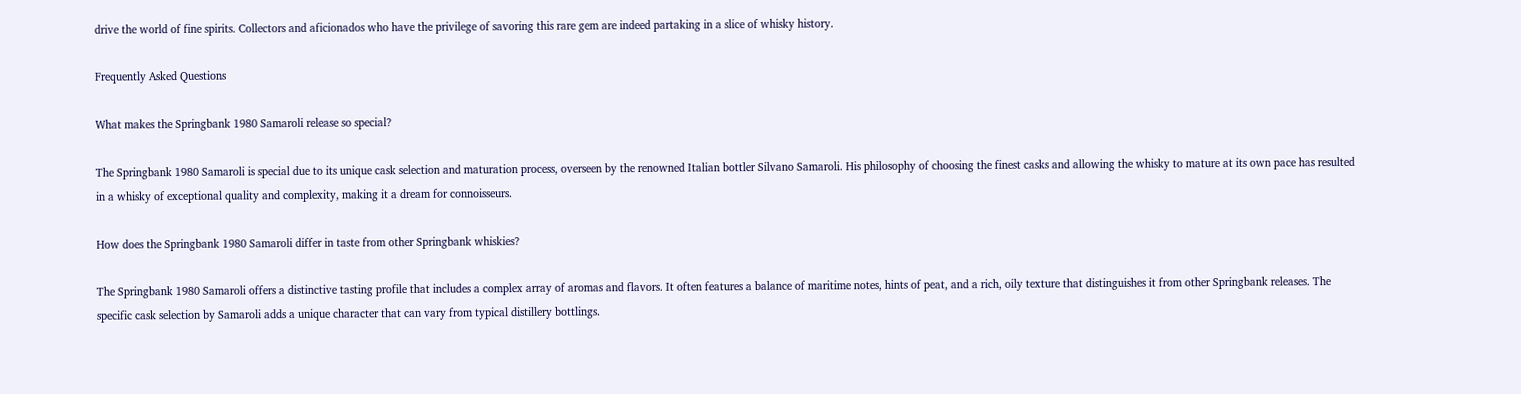drive the world of fine spirits. Collectors and aficionados who have the privilege of savoring this rare gem are indeed partaking in a slice of whisky history.

Frequently Asked Questions

What makes the Springbank 1980 Samaroli release so special?

The Springbank 1980 Samaroli is special due to its unique cask selection and maturation process, overseen by the renowned Italian bottler Silvano Samaroli. His philosophy of choosing the finest casks and allowing the whisky to mature at its own pace has resulted in a whisky of exceptional quality and complexity, making it a dream for connoisseurs.

How does the Springbank 1980 Samaroli differ in taste from other Springbank whiskies?

The Springbank 1980 Samaroli offers a distinctive tasting profile that includes a complex array of aromas and flavors. It often features a balance of maritime notes, hints of peat, and a rich, oily texture that distinguishes it from other Springbank releases. The specific cask selection by Samaroli adds a unique character that can vary from typical distillery bottlings.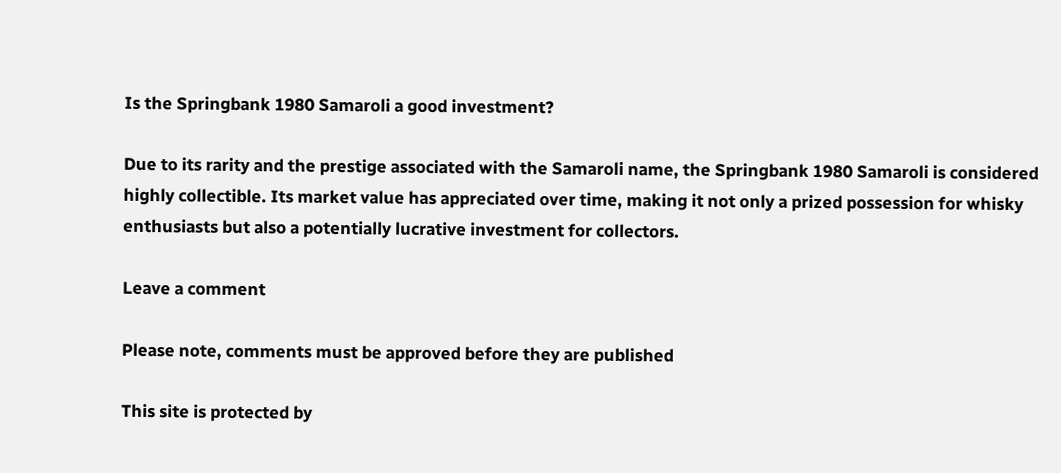Is the Springbank 1980 Samaroli a good investment?

Due to its rarity and the prestige associated with the Samaroli name, the Springbank 1980 Samaroli is considered highly collectible. Its market value has appreciated over time, making it not only a prized possession for whisky enthusiasts but also a potentially lucrative investment for collectors.

Leave a comment

Please note, comments must be approved before they are published

This site is protected by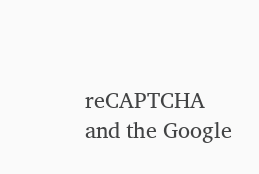reCAPTCHA and the Google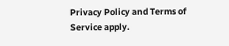Privacy Policy and Terms of Service apply.